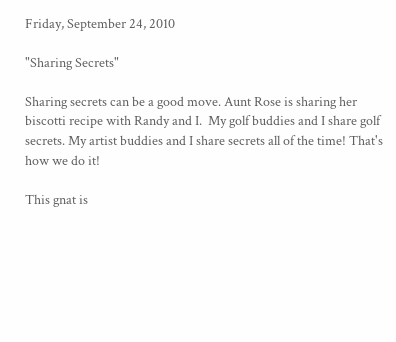Friday, September 24, 2010

"Sharing Secrets"

Sharing secrets can be a good move. Aunt Rose is sharing her biscotti recipe with Randy and I.  My golf buddies and I share golf secrets. My artist buddies and I share secrets all of the time! That's how we do it!

This gnat is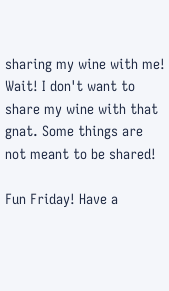sharing my wine with me! Wait! I don't want to share my wine with that gnat. Some things are not meant to be shared!

Fun Friday! Have a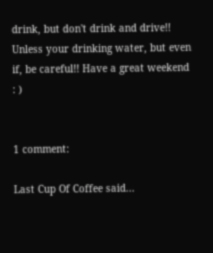drink, but don't drink and drive!! Unless your drinking water, but even if, be careful!! Have a great weekend  : )


1 comment:

Last Cup Of Coffee said...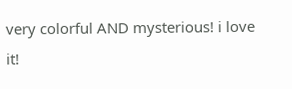very colorful AND mysterious! i love it!